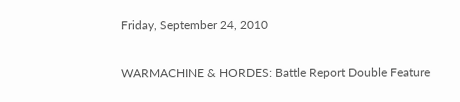Friday, September 24, 2010

WARMACHINE & HORDES: Battle Report Double Feature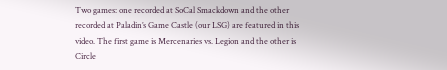Two games: one recorded at SoCal Smackdown and the other recorded at Paladin’s Game Castle (our LSG) are featured in this video. The first game is Mercenaries vs. Legion and the other is Circle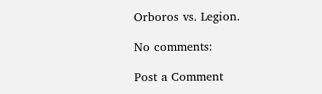Orboros vs. Legion.

No comments:

Post a Comment